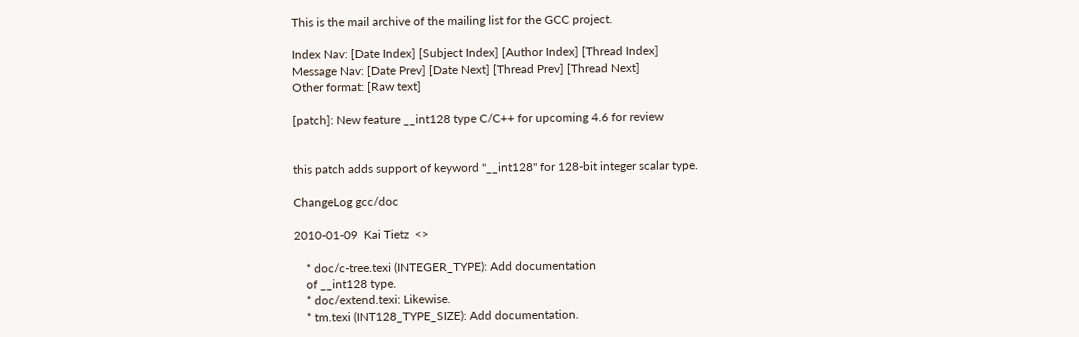This is the mail archive of the mailing list for the GCC project.

Index Nav: [Date Index] [Subject Index] [Author Index] [Thread Index]
Message Nav: [Date Prev] [Date Next] [Thread Prev] [Thread Next]
Other format: [Raw text]

[patch]: New feature __int128 type C/C++ for upcoming 4.6 for review


this patch adds support of keyword "__int128" for 128-bit integer scalar type.

ChangeLog gcc/doc

2010-01-09  Kai Tietz  <>

    * doc/c-tree.texi (INTEGER_TYPE): Add documentation
    of __int128 type.
    * doc/extend.texi: Likewise.
    * tm.texi (INT128_TYPE_SIZE): Add documentation.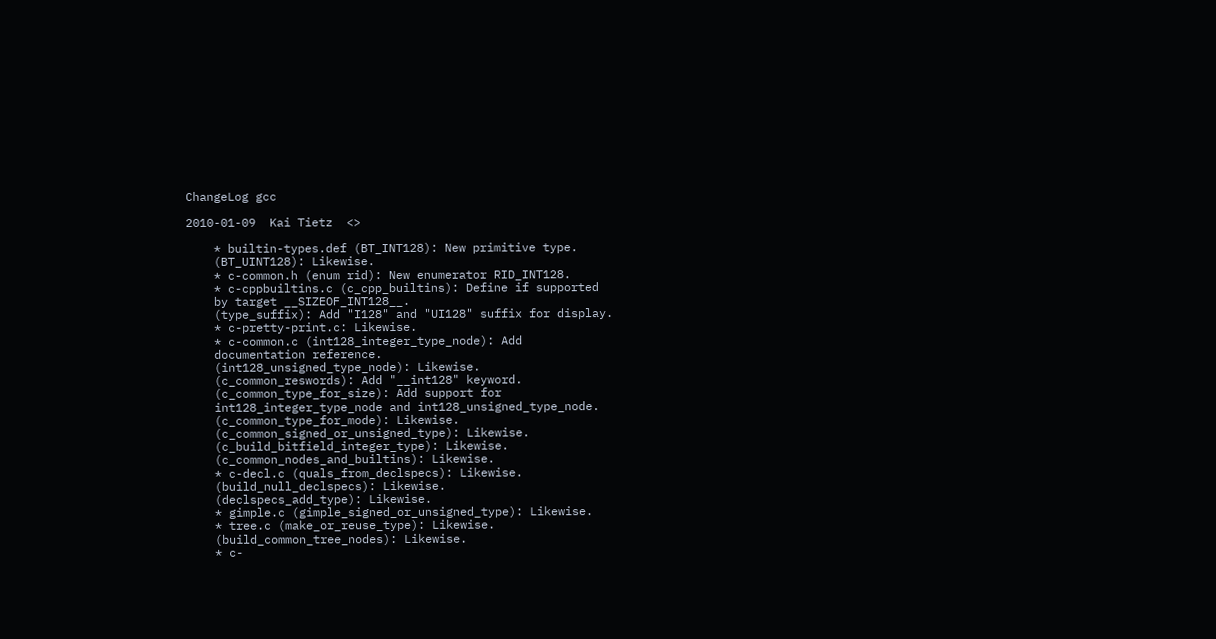ChangeLog gcc

2010-01-09  Kai Tietz  <>

    * builtin-types.def (BT_INT128): New primitive type.
    (BT_UINT128): Likewise.
    * c-common.h (enum rid): New enumerator RID_INT128.
    * c-cppbuiltins.c (c_cpp_builtins): Define if supported
    by target __SIZEOF_INT128__.
    (type_suffix): Add "I128" and "UI128" suffix for display.
    * c-pretty-print.c: Likewise.
    * c-common.c (int128_integer_type_node): Add
    documentation reference.
    (int128_unsigned_type_node): Likewise.
    (c_common_reswords): Add "__int128" keyword.
    (c_common_type_for_size): Add support for
    int128_integer_type_node and int128_unsigned_type_node.
    (c_common_type_for_mode): Likewise.
    (c_common_signed_or_unsigned_type): Likewise.
    (c_build_bitfield_integer_type): Likewise.
    (c_common_nodes_and_builtins): Likewise.
    * c-decl.c (quals_from_declspecs): Likewise.
    (build_null_declspecs): Likewise.
    (declspecs_add_type): Likewise.
    * gimple.c (gimple_signed_or_unsigned_type): Likewise.
    * tree.c (make_or_reuse_type): Likewise.
    (build_common_tree_nodes): Likewise.
    * c-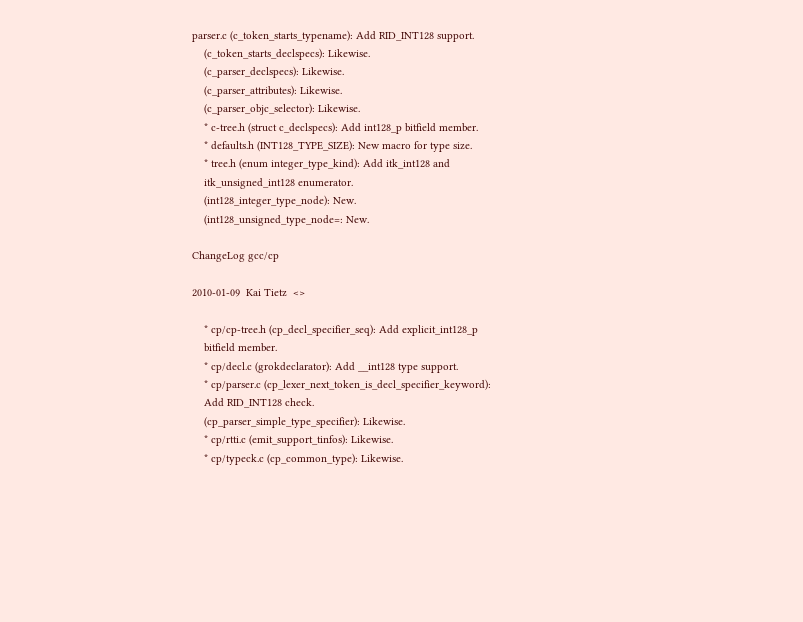parser.c (c_token_starts_typename): Add RID_INT128 support.
    (c_token_starts_declspecs): Likewise.
    (c_parser_declspecs): Likewise.
    (c_parser_attributes): Likewise.
    (c_parser_objc_selector): Likewise.
    * c-tree.h (struct c_declspecs): Add int128_p bitfield member.
    * defaults.h (INT128_TYPE_SIZE): New macro for type size.
    * tree.h (enum integer_type_kind): Add itk_int128 and
    itk_unsigned_int128 enumerator.
    (int128_integer_type_node): New.
    (int128_unsigned_type_node=: New.

ChangeLog gcc/cp

2010-01-09  Kai Tietz  <>

    * cp/cp-tree.h (cp_decl_specifier_seq): Add explicit_int128_p
    bitfield member.
    * cp/decl.c (grokdeclarator): Add __int128 type support.
    * cp/parser.c (cp_lexer_next_token_is_decl_specifier_keyword):
    Add RID_INT128 check.
    (cp_parser_simple_type_specifier): Likewise.
    * cp/rtti.c (emit_support_tinfos): Likewise.
    * cp/typeck.c (cp_common_type): Likewise.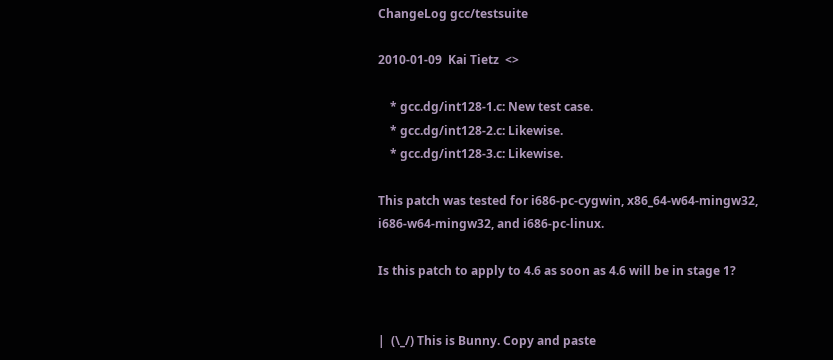ChangeLog gcc/testsuite

2010-01-09  Kai Tietz  <>

    * gcc.dg/int128-1.c: New test case.
    * gcc.dg/int128-2.c: Likewise.
    * gcc.dg/int128-3.c: Likewise.

This patch was tested for i686-pc-cygwin, x86_64-w64-mingw32,
i686-w64-mingw32, and i686-pc-linux.

Is this patch to apply to 4.6 as soon as 4.6 will be in stage 1?


|  (\_/) This is Bunny. Copy and paste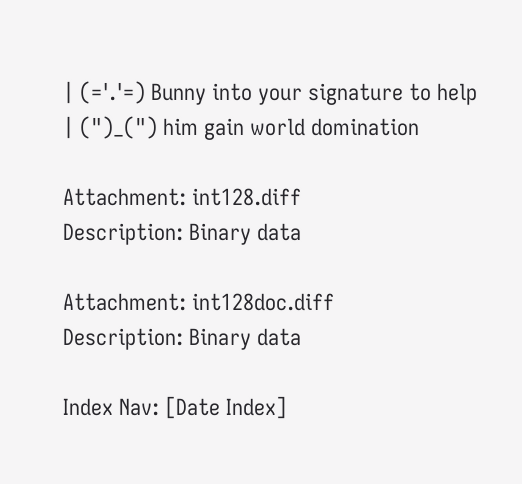| (='.'=) Bunny into your signature to help
| (")_(") him gain world domination

Attachment: int128.diff
Description: Binary data

Attachment: int128doc.diff
Description: Binary data

Index Nav: [Date Index]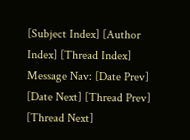[Subject Index] [Author Index] [Thread Index]
Message Nav: [Date Prev] [Date Next] [Thread Prev] [Thread Next]